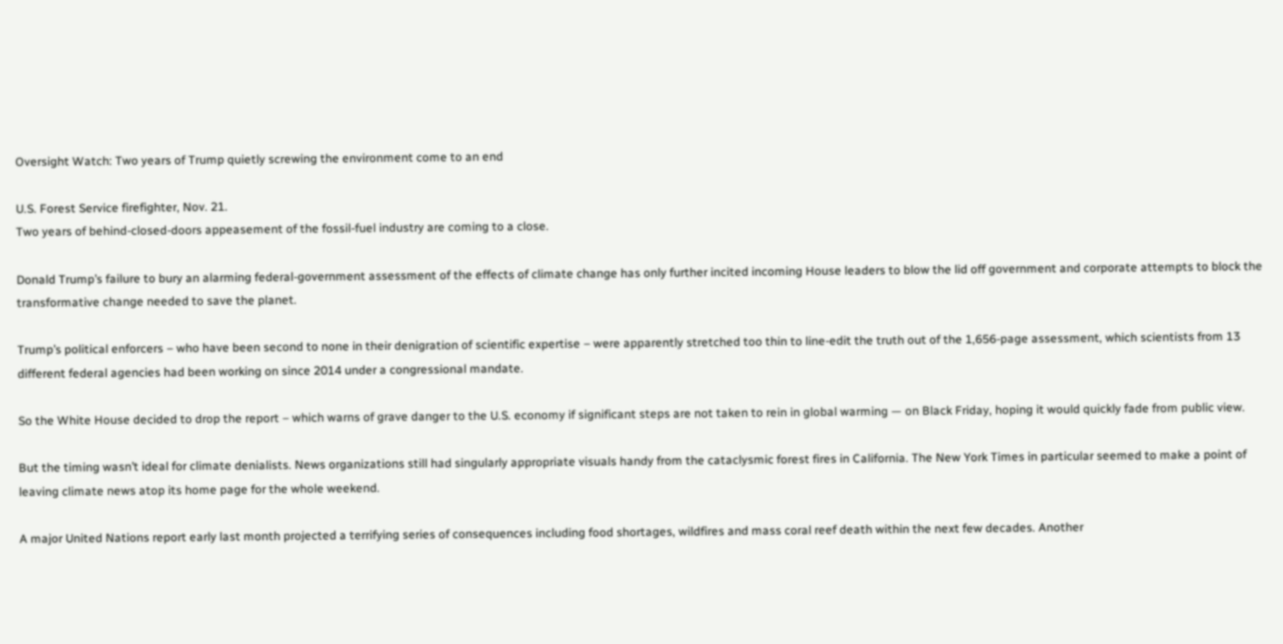Oversight Watch: Two years of Trump quietly screwing the environment come to an end

U.S. Forest Service firefighter, Nov. 21.
Two years of behind-closed-doors appeasement of the fossil-fuel industry are coming to a close.

Donald Trump’s failure to bury an alarming federal-government assessment of the effects of climate change has only further incited incoming House leaders to blow the lid off government and corporate attempts to block the transformative change needed to save the planet.

Trump’s political enforcers – who have been second to none in their denigration of scientific expertise – were apparently stretched too thin to line-edit the truth out of the 1,656-page assessment, which scientists from 13 different federal agencies had been working on since 2014 under a congressional mandate.

So the White House decided to drop the report – which warns of grave danger to the U.S. economy if significant steps are not taken to rein in global warming — on Black Friday, hoping it would quickly fade from public view.

But the timing wasn’t ideal for climate denialists. News organizations still had singularly appropriate visuals handy from the cataclysmic forest fires in California. The New York Times in particular seemed to make a point of leaving climate news atop its home page for the whole weekend.

A major United Nations report early last month projected a terrifying series of consequences including food shortages, wildfires and mass coral reef death within the next few decades. Another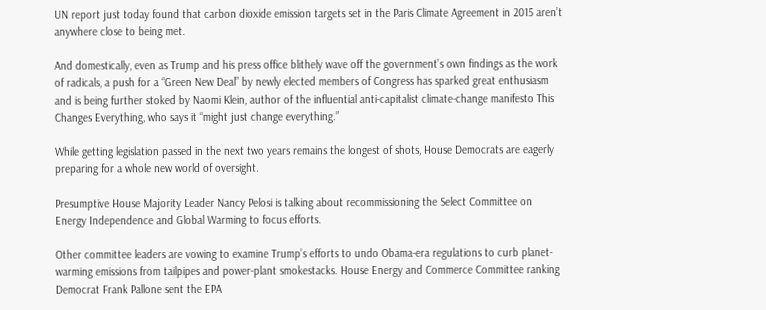UN report just today found that carbon dioxide emission targets set in the Paris Climate Agreement in 2015 aren’t anywhere close to being met.

And domestically, even as Trump and his press office blithely wave off the government’s own findings as the work of radicals, a push for a “Green New Deal” by newly elected members of Congress has sparked great enthusiasm and is being further stoked by Naomi Klein, author of the influential anti-capitalist climate-change manifesto This Changes Everything, who says it “might just change everything.”

While getting legislation passed in the next two years remains the longest of shots, House Democrats are eagerly preparing for a whole new world of oversight.

Presumptive House Majority Leader Nancy Pelosi is talking about recommissioning the Select Committee on Energy Independence and Global Warming to focus efforts.

Other committee leaders are vowing to examine Trump’s efforts to undo Obama-era regulations to curb planet-warming emissions from tailpipes and power-plant smokestacks. House Energy and Commerce Committee ranking Democrat Frank Pallone sent the EPA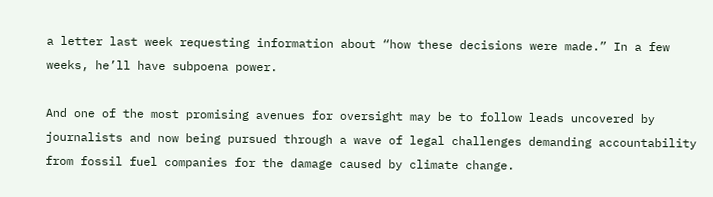a letter last week requesting information about “how these decisions were made.” In a few weeks, he’ll have subpoena power.

And one of the most promising avenues for oversight may be to follow leads uncovered by journalists and now being pursued through a wave of legal challenges demanding accountability from fossil fuel companies for the damage caused by climate change.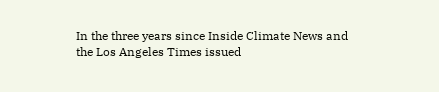In the three years since Inside Climate News and the Los Angeles Times issued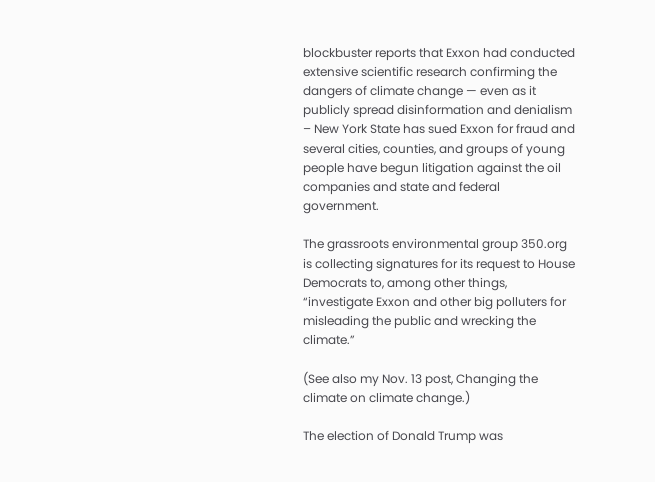blockbuster reports that Exxon had conducted extensive scientific research confirming the dangers of climate change — even as it publicly spread disinformation and denialism – New York State has sued Exxon for fraud and several cities, counties, and groups of young people have begun litigation against the oil companies and state and federal government.

The grassroots environmental group 350.org is collecting signatures for its request to House Democrats to, among other things, “investigate Exxon and other big polluters for misleading the public and wrecking the climate.”

(See also my Nov. 13 post, Changing the climate on climate change.)

The election of Donald Trump was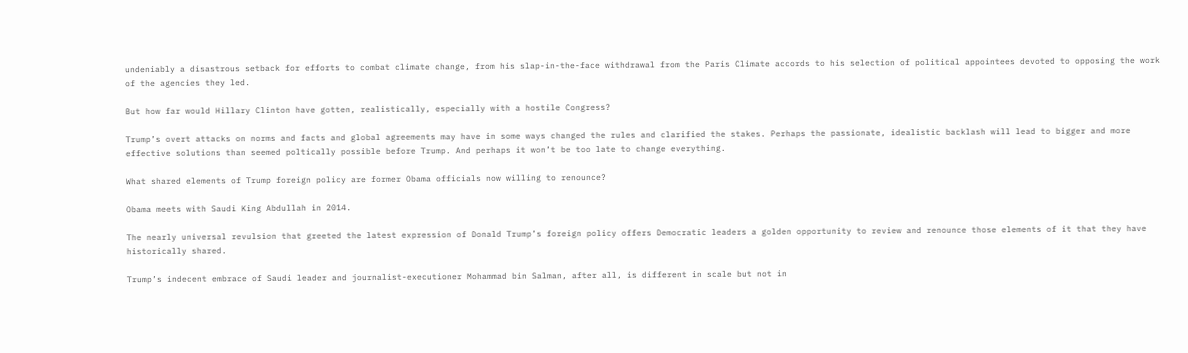undeniably a disastrous setback for efforts to combat climate change, from his slap-in-the-face withdrawal from the Paris Climate accords to his selection of political appointees devoted to opposing the work of the agencies they led.

But how far would Hillary Clinton have gotten, realistically, especially with a hostile Congress?

Trump’s overt attacks on norms and facts and global agreements may have in some ways changed the rules and clarified the stakes. Perhaps the passionate, idealistic backlash will lead to bigger and more effective solutions than seemed poltically possible before Trump. And perhaps it won’t be too late to change everything.

What shared elements of Trump foreign policy are former Obama officials now willing to renounce?

Obama meets with Saudi King Abdullah in 2014.

The nearly universal revulsion that greeted the latest expression of Donald Trump’s foreign policy offers Democratic leaders a golden opportunity to review and renounce those elements of it that they have historically shared.

Trump’s indecent embrace of Saudi leader and journalist-executioner Mohammad bin Salman, after all, is different in scale but not in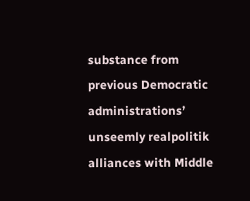substance from previous Democratic administrations’ unseemly realpolitik alliances with Middle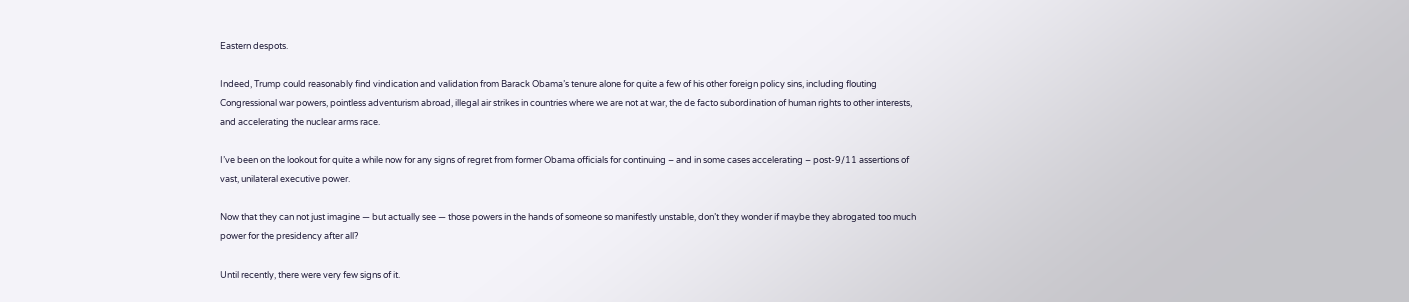Eastern despots.

Indeed, Trump could reasonably find vindication and validation from Barack Obama’s tenure alone for quite a few of his other foreign policy sins, including flouting Congressional war powers, pointless adventurism abroad, illegal air strikes in countries where we are not at war, the de facto subordination of human rights to other interests, and accelerating the nuclear arms race.

I’ve been on the lookout for quite a while now for any signs of regret from former Obama officials for continuing – and in some cases accelerating – post-9/11 assertions of vast, unilateral executive power.

Now that they can not just imagine — but actually see — those powers in the hands of someone so manifestly unstable, don’t they wonder if maybe they abrogated too much power for the presidency after all?

Until recently, there were very few signs of it.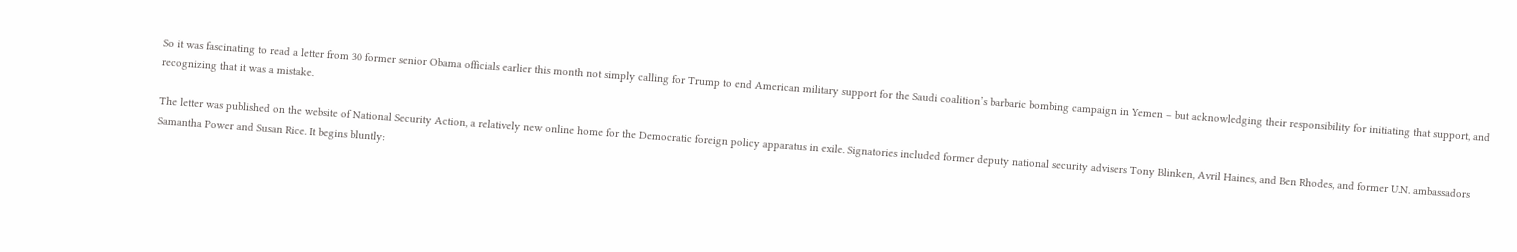So it was fascinating to read a letter from 30 former senior Obama officials earlier this month not simply calling for Trump to end American military support for the Saudi coalition’s barbaric bombing campaign in Yemen – but acknowledging their responsibility for initiating that support, and recognizing that it was a mistake.

The letter was published on the website of National Security Action, a relatively new online home for the Democratic foreign policy apparatus in exile. Signatories included former deputy national security advisers Tony Blinken, Avril Haines, and Ben Rhodes, and former U.N. ambassadors Samantha Power and Susan Rice. It begins bluntly: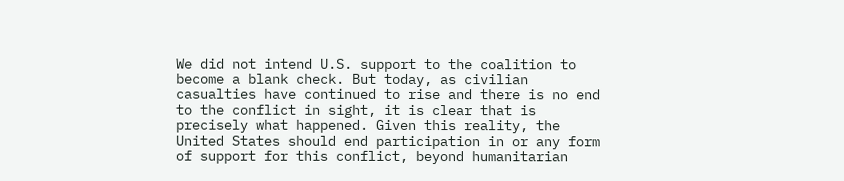We did not intend U.S. support to the coalition to become a blank check. But today, as civilian casualties have continued to rise and there is no end to the conflict in sight, it is clear that is precisely what happened. Given this reality, the United States should end participation in or any form of support for this conflict, beyond humanitarian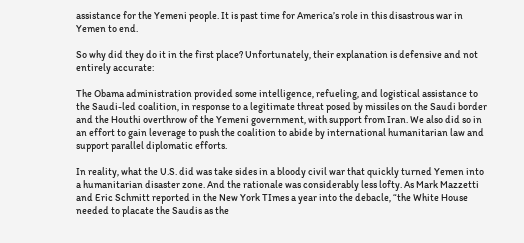assistance for the Yemeni people. It is past time for America’s role in this disastrous war in Yemen to end.

So why did they do it in the first place? Unfortunately, their explanation is defensive and not entirely accurate:

The Obama administration provided some intelligence, refueling, and logistical assistance to the Saudi-led coalition, in response to a legitimate threat posed by missiles on the Saudi border and the Houthi overthrow of the Yemeni government, with support from Iran. We also did so in an effort to gain leverage to push the coalition to abide by international humanitarian law and support parallel diplomatic efforts.

In reality, what the U.S. did was take sides in a bloody civil war that quickly turned Yemen into a humanitarian disaster zone. And the rationale was considerably less lofty. As Mark Mazzetti and Eric Schmitt reported in the New York TImes a year into the debacle, “the White House needed to placate the Saudis as the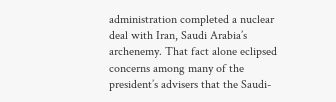administration completed a nuclear deal with Iran, Saudi Arabia’s archenemy. That fact alone eclipsed concerns among many of the president’s advisers that the Saudi-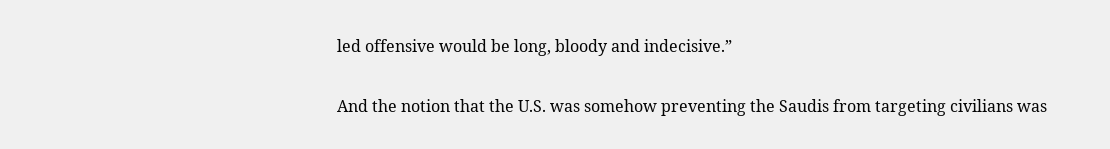led offensive would be long, bloody and indecisive.”

And the notion that the U.S. was somehow preventing the Saudis from targeting civilians was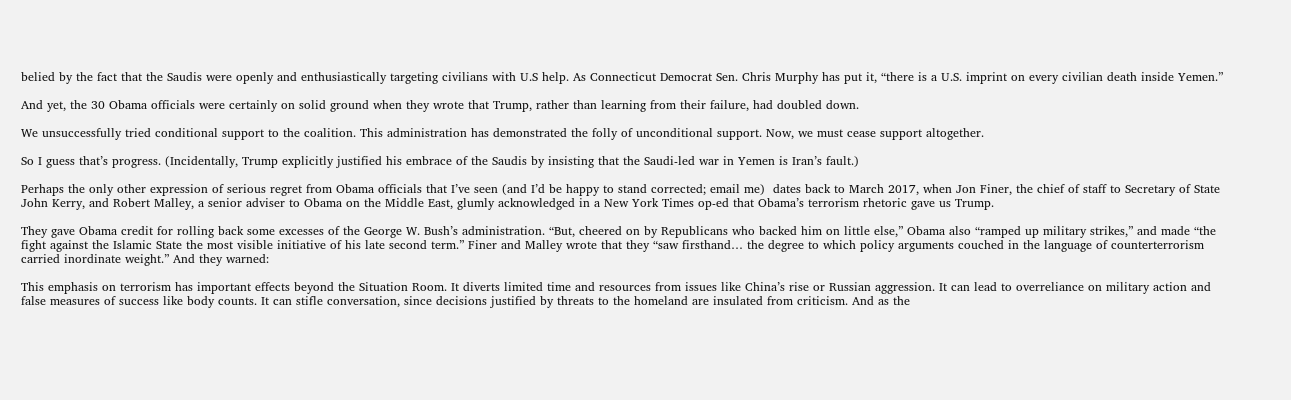belied by the fact that the Saudis were openly and enthusiastically targeting civilians with U.S help. As Connecticut Democrat Sen. Chris Murphy has put it, “there is a U.S. imprint on every civilian death inside Yemen.”

And yet, the 30 Obama officials were certainly on solid ground when they wrote that Trump, rather than learning from their failure, had doubled down.

We unsuccessfully tried conditional support to the coalition. This administration has demonstrated the folly of unconditional support. Now, we must cease support altogether.

So I guess that’s progress. (Incidentally, Trump explicitly justified his embrace of the Saudis by insisting that the Saudi-led war in Yemen is Iran’s fault.)

Perhaps the only other expression of serious regret from Obama officials that I’ve seen (and I’d be happy to stand corrected; email me)  dates back to March 2017, when Jon Finer, the chief of staff to Secretary of State John Kerry, and Robert Malley, a senior adviser to Obama on the Middle East, glumly acknowledged in a New York Times op-ed that Obama’s terrorism rhetoric gave us Trump.

They gave Obama credit for rolling back some excesses of the George W. Bush’s administration. “But, cheered on by Republicans who backed him on little else,” Obama also “ramped up military strikes,” and made “the fight against the Islamic State the most visible initiative of his late second term.” Finer and Malley wrote that they “saw firsthand… the degree to which policy arguments couched in the language of counterterrorism carried inordinate weight.” And they warned:

This emphasis on terrorism has important effects beyond the Situation Room. It diverts limited time and resources from issues like China’s rise or Russian aggression. It can lead to overreliance on military action and false measures of success like body counts. It can stifle conversation, since decisions justified by threats to the homeland are insulated from criticism. And as the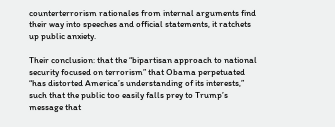counterterrorism rationales from internal arguments find their way into speeches and official statements, it ratchets up public anxiety.

Their conclusion: that the “bipartisan approach to national security focused on terrorism” that Obama perpetuated “has distorted America’s understanding of its interests,” such that the public too easily falls prey to Trump’s message that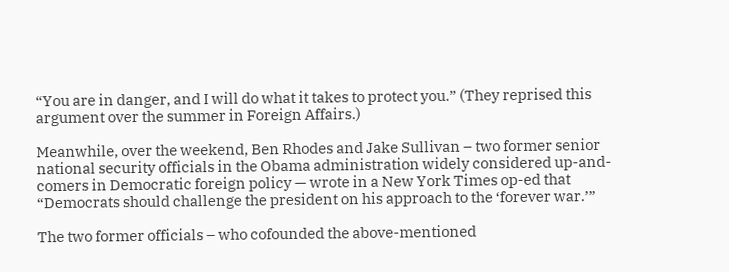“You are in danger, and I will do what it takes to protect you.” (They reprised this argument over the summer in Foreign Affairs.)

Meanwhile, over the weekend, Ben Rhodes and Jake Sullivan – two former senior national security officials in the Obama administration widely considered up-and-comers in Democratic foreign policy — wrote in a New York Times op-ed that “Democrats should challenge the president on his approach to the ‘forever war.’”

The two former officials – who cofounded the above-mentioned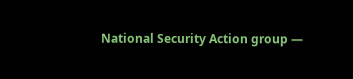National Security Action group —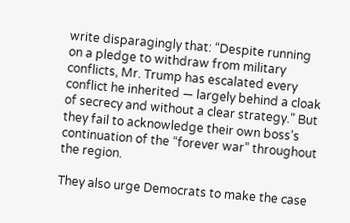write disparagingly that: “Despite running on a pledge to withdraw from military conflicts, Mr. Trump has escalated every conflict he inherited — largely behind a cloak of secrecy and without a clear strategy.” But they fail to acknowledge their own boss’s continuation of the “forever war” throughout the region.

They also urge Democrats to make the case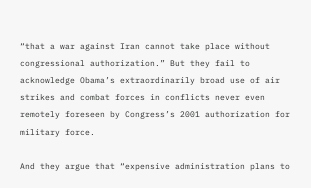“that a war against Iran cannot take place without congressional authorization.” But they fail to acknowledge Obama’s extraordinarily broad use of air strikes and combat forces in conflicts never even remotely foreseen by Congress’s 2001 authorization for military force.

And they argue that “expensive administration plans to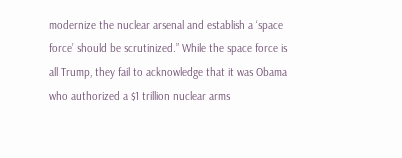modernize the nuclear arsenal and establish a ‘space force’ should be scrutinized.” While the space force is all Trump, they fail to acknowledge that it was Obama who authorized a $1 trillion nuclear arms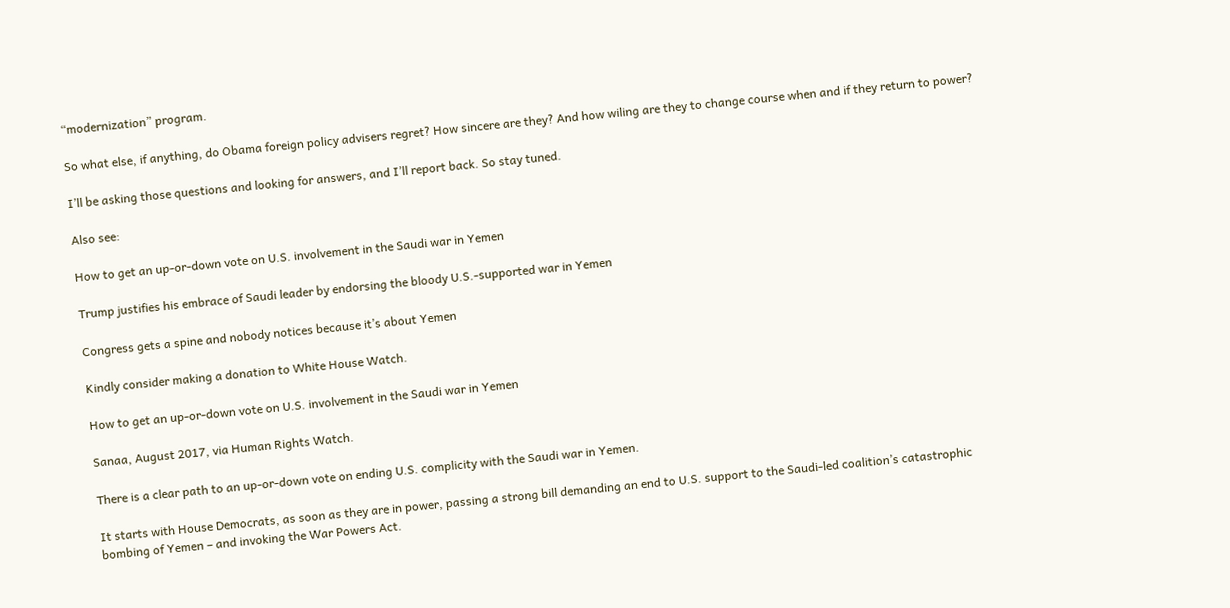“modernization” program.

So what else, if anything, do Obama foreign policy advisers regret? How sincere are they? And how wiling are they to change course when and if they return to power?

I’ll be asking those questions and looking for answers, and I’ll report back. So stay tuned.

Also see:

How to get an up-or-down vote on U.S. involvement in the Saudi war in Yemen

Trump justifies his embrace of Saudi leader by endorsing the bloody U.S.-supported war in Yemen

Congress gets a spine and nobody notices because it’s about Yemen

Kindly consider making a donation to White House Watch.

How to get an up-or-down vote on U.S. involvement in the Saudi war in Yemen

Sanaa, August 2017, via Human Rights Watch.

There is a clear path to an up-or-down vote on ending U.S. complicity with the Saudi war in Yemen.

It starts with House Democrats, as soon as they are in power, passing a strong bill demanding an end to U.S. support to the Saudi-led coalition’s catastrophic bombing of Yemen – and invoking the War Powers Act.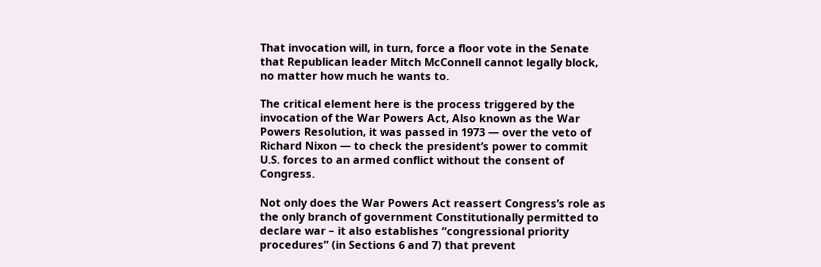That invocation will, in turn, force a floor vote in the Senate that Republican leader Mitch McConnell cannot legally block, no matter how much he wants to.

The critical element here is the process triggered by the invocation of the War Powers Act, Also known as the War Powers Resolution, it was passed in 1973 — over the veto of Richard Nixon — to check the president’s power to commit U.S. forces to an armed conflict without the consent of Congress.

Not only does the War Powers Act reassert Congress’s role as the only branch of government Constitutionally permitted to declare war – it also establishes “congressional priority procedures” (in Sections 6 and 7) that prevent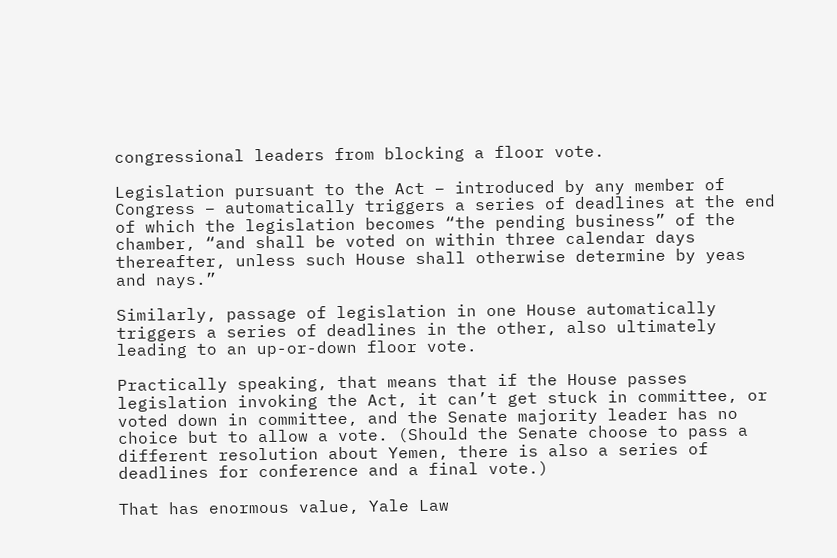congressional leaders from blocking a floor vote.

Legislation pursuant to the Act – introduced by any member of Congress – automatically triggers a series of deadlines at the end of which the legislation becomes “the pending business” of the chamber, “and shall be voted on within three calendar days thereafter, unless such House shall otherwise determine by yeas and nays.”

Similarly, passage of legislation in one House automatically triggers a series of deadlines in the other, also ultimately leading to an up-or-down floor vote.

Practically speaking, that means that if the House passes legislation invoking the Act, it can’t get stuck in committee, or voted down in committee, and the Senate majority leader has no choice but to allow a vote. (Should the Senate choose to pass a different resolution about Yemen, there is also a series of deadlines for conference and a final vote.)

That has enormous value, Yale Law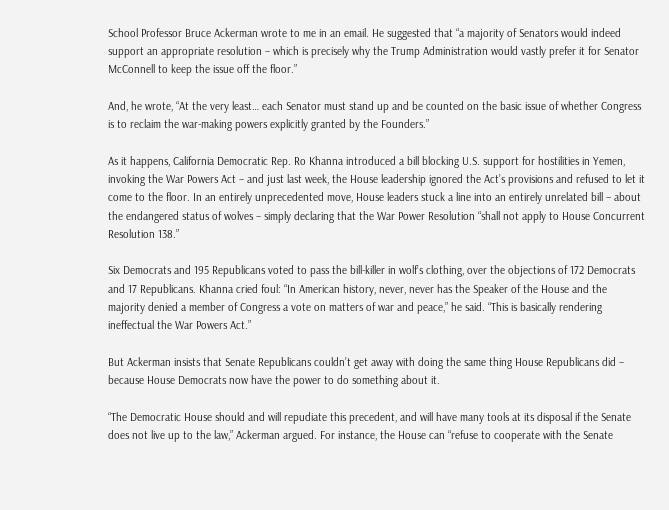School Professor Bruce Ackerman wrote to me in an email. He suggested that “a majority of Senators would indeed support an appropriate resolution – which is precisely why the Trump Administration would vastly prefer it for Senator McConnell to keep the issue off the floor.”

And, he wrote, “At the very least… each Senator must stand up and be counted on the basic issue of whether Congress is to reclaim the war-making powers explicitly granted by the Founders.”

As it happens, California Democratic Rep. Ro Khanna introduced a bill blocking U.S. support for hostilities in Yemen, invoking the War Powers Act – and just last week, the House leadership ignored the Act’s provisions and refused to let it come to the floor. In an entirely unprecedented move, House leaders stuck a line into an entirely unrelated bill – about the endangered status of wolves – simply declaring that the War Power Resolution “shall not apply to House Concurrent Resolution 138.”

Six Democrats and 195 Republicans voted to pass the bill-killer in wolf’s clothing, over the objections of 172 Democrats and 17 Republicans. Khanna cried foul: “In American history, never, never has the Speaker of the House and the majority denied a member of Congress a vote on matters of war and peace,” he said. “This is basically rendering ineffectual the War Powers Act.”

But Ackerman insists that Senate Republicans couldn’t get away with doing the same thing House Republicans did – because House Democrats now have the power to do something about it.

“The Democratic House should and will repudiate this precedent, and will have many tools at its disposal if the Senate does not live up to the law,” Ackerman argued. For instance, the House can “refuse to cooperate with the Senate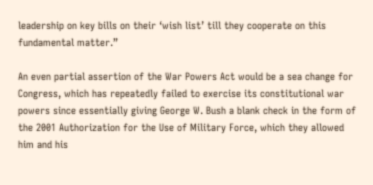leadership on key bills on their ‘wish list’ till they cooperate on this fundamental matter.”

An even partial assertion of the War Powers Act would be a sea change for Congress, which has repeatedly failed to exercise its constitutional war powers since essentially giving George W. Bush a blank check in the form of the 2001 Authorization for the Use of Military Force, which they allowed him and his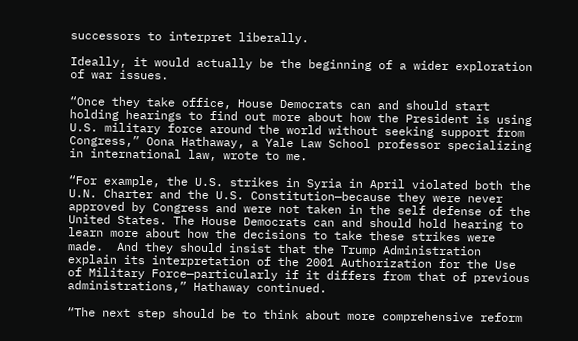successors to interpret liberally.

Ideally, it would actually be the beginning of a wider exploration of war issues.

“Once they take office, House Democrats can and should start holding hearings to find out more about how the President is using U.S. military force around the world without seeking support from Congress,” Oona Hathaway, a Yale Law School professor specializing in international law, wrote to me.

“For example, the U.S. strikes in Syria in April violated both the U.N. Charter and the U.S. Constitution—because they were never approved by Congress and were not taken in the self defense of the United States. The House Democrats can and should hold hearing to learn more about how the decisions to take these strikes were made.  And they should insist that the Trump Administration explain its interpretation of the 2001 Authorization for the Use of Military Force—particularly if it differs from that of previous administrations,” Hathaway continued.

“The next step should be to think about more comprehensive reform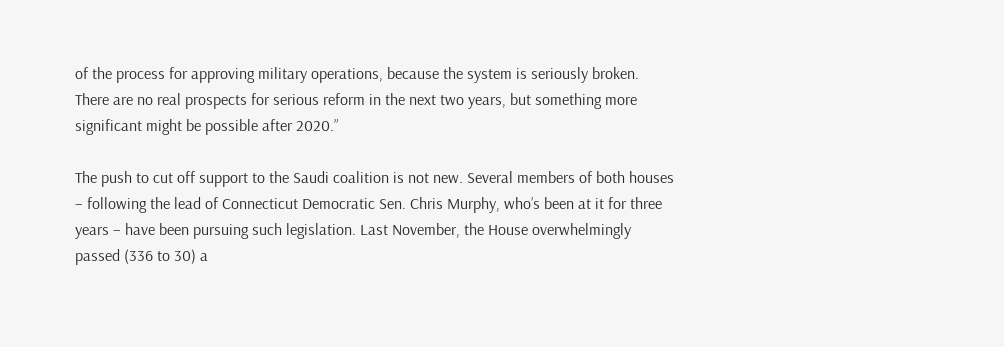of the process for approving military operations, because the system is seriously broken.  There are no real prospects for serious reform in the next two years, but something more significant might be possible after 2020.”

The push to cut off support to the Saudi coalition is not new. Several members of both houses – following the lead of Connecticut Democratic Sen. Chris Murphy, who’s been at it for three years – have been pursuing such legislation. Last November, the House overwhelmingly passed (336 to 30) a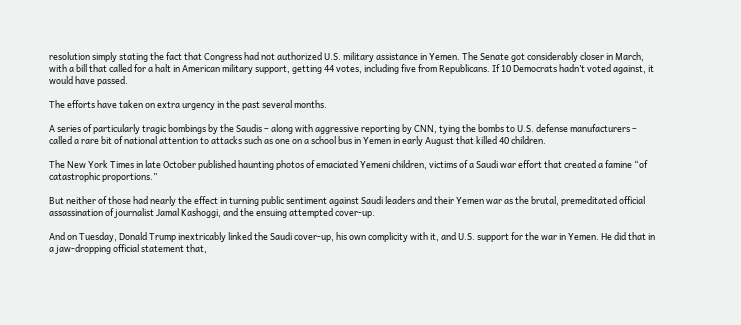resolution simply stating the fact that Congress had not authorized U.S. military assistance in Yemen. The Senate got considerably closer in March, with a bill that called for a halt in American military support, getting 44 votes, including five from Republicans. If 10 Democrats hadn’t voted against, it would have passed.

The efforts have taken on extra urgency in the past several months.

A series of particularly tragic bombings by the Saudis – along with aggressive reporting by CNN, tying the bombs to U.S. defense manufacturers – called a rare bit of national attention to attacks such as one on a school bus in Yemen in early August that killed 40 children.

The New York Times in late October published haunting photos of emaciated Yemeni children, victims of a Saudi war effort that created a famine “of catastrophic proportions.”

But neither of those had nearly the effect in turning public sentiment against Saudi leaders and their Yemen war as the brutal, premeditated official assassination of journalist Jamal Kashoggi, and the ensuing attempted cover-up.

And on Tuesday, Donald Trump inextricably linked the Saudi cover-up, his own complicity with it, and U.S. support for the war in Yemen. He did that in a jaw-dropping official statement that,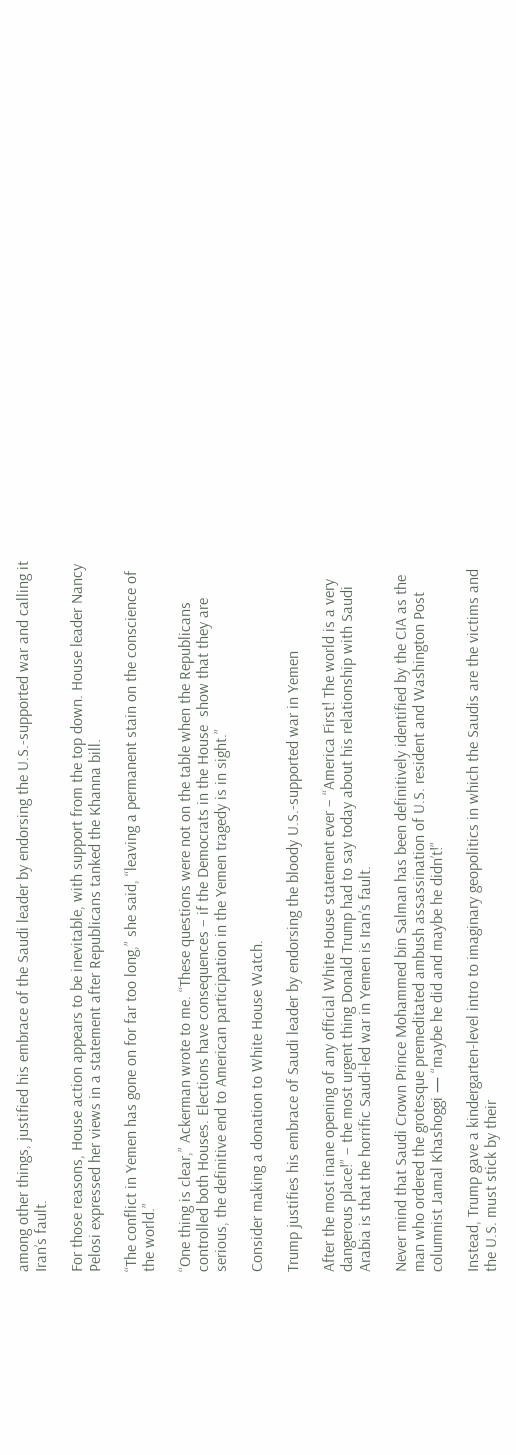among other things, justified his embrace of the Saudi leader by endorsing the U.S.-supported war and calling it Iran’s fault.

For those reasons, House action appears to be inevitable, with support from the top down. House leader Nancy Pelosi expressed her views in a statement after Republicans tanked the Khanna bill.

“The conflict in Yemen has gone on for far too long,” she said, “leaving a permanent stain on the conscience of the world.”

“One thing is clear,” Ackerman wrote to me. “These questions were not on the table when the Republicans controlled both Houses. Elections have consequences – if the Democrats in the House  show that they are serious, the definitive end to American participation in the Yemen tragedy is in sight.”

Consider making a donation to White House Watch.

Trump justifies his embrace of Saudi leader by endorsing the bloody U.S.-supported war in Yemen

After the most inane opening of any official White House statement ever – “America First! The world is a very dangerous place!” – the most urgent thing Donald Trump had to say today about his relationship with Saudi Arabia is that the horrific Saudi-led war in Yemen is Iran’s fault.

Never mind that Saudi Crown Prince Mohammed bin Salman has been definitively identified by the CIA as the man who ordered the grotesque premeditated ambush assassination of U.S. resident and Washington Post columnist Jamal Khashoggi — “maybe he did and maybe he didn’t!”

Instead, Trump gave a kindergarten-level intro to imaginary geopolitics in which the Saudis are the victims and the U.S. must stick by their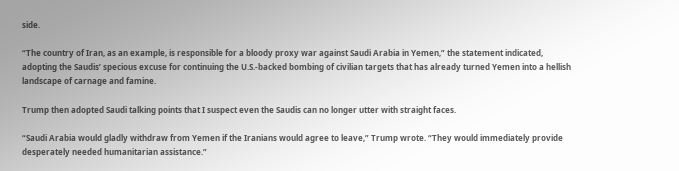side.

“The country of Iran, as an example, is responsible for a bloody proxy war against Saudi Arabia in Yemen,” the statement indicated, adopting the Saudis’ specious excuse for continuing the U.S.-backed bombing of civilian targets that has already turned Yemen into a hellish landscape of carnage and famine.

Trump then adopted Saudi talking points that I suspect even the Saudis can no longer utter with straight faces.

“Saudi Arabia would gladly withdraw from Yemen if the Iranians would agree to leave,” Trump wrote. “They would immediately provide desperately needed humanitarian assistance.”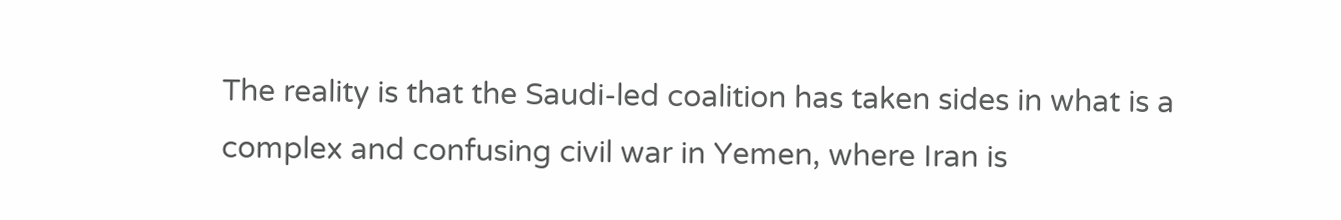The reality is that the Saudi-led coalition has taken sides in what is a complex and confusing civil war in Yemen, where Iran is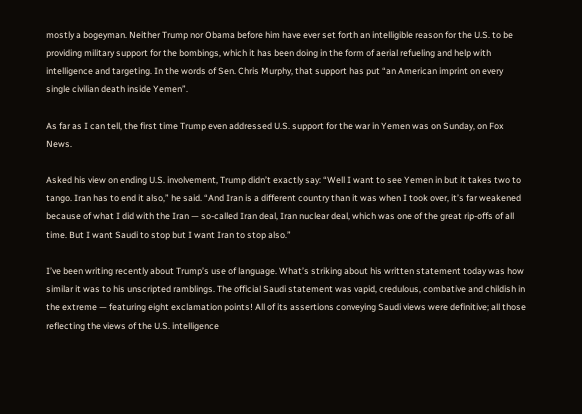mostly a bogeyman. Neither Trump nor Obama before him have ever set forth an intelligible reason for the U.S. to be providing military support for the bombings, which it has been doing in the form of aerial refueling and help with intelligence and targeting. In the words of Sen. Chris Murphy, that support has put “an American imprint on every single civilian death inside Yemen”.

As far as I can tell, the first time Trump even addressed U.S. support for the war in Yemen was on Sunday, on Fox News.

Asked his view on ending U.S. involvement, Trump didn’t exactly say: “Well I want to see Yemen in but it takes two to tango. Iran has to end it also,” he said. “And Iran is a different country than it was when I took over, it’s far weakened because of what I did with the Iran — so-called Iran deal, Iran nuclear deal, which was one of the great rip-offs of all time. But I want Saudi to stop but I want Iran to stop also.”

I’ve been writing recently about Trump’s use of language. What’s striking about his written statement today was how similar it was to his unscripted ramblings. The official Saudi statement was vapid, credulous, combative and childish in the extreme — featuring eight exclamation points! All of its assertions conveying Saudi views were definitive; all those reflecting the views of the U.S. intelligence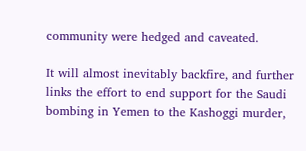community were hedged and caveated.

It will almost inevitably backfire, and further links the effort to end support for the Saudi bombing in Yemen to the Kashoggi murder,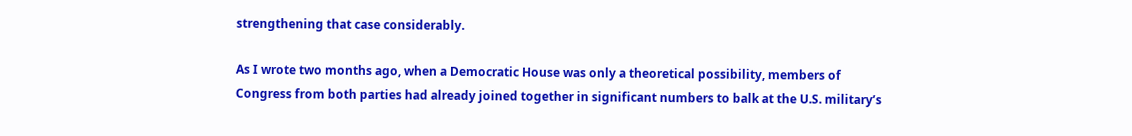strengthening that case considerably.

As I wrote two months ago, when a Democratic House was only a theoretical possibility, members of Congress from both parties had already joined together in significant numbers to balk at the U.S. military’s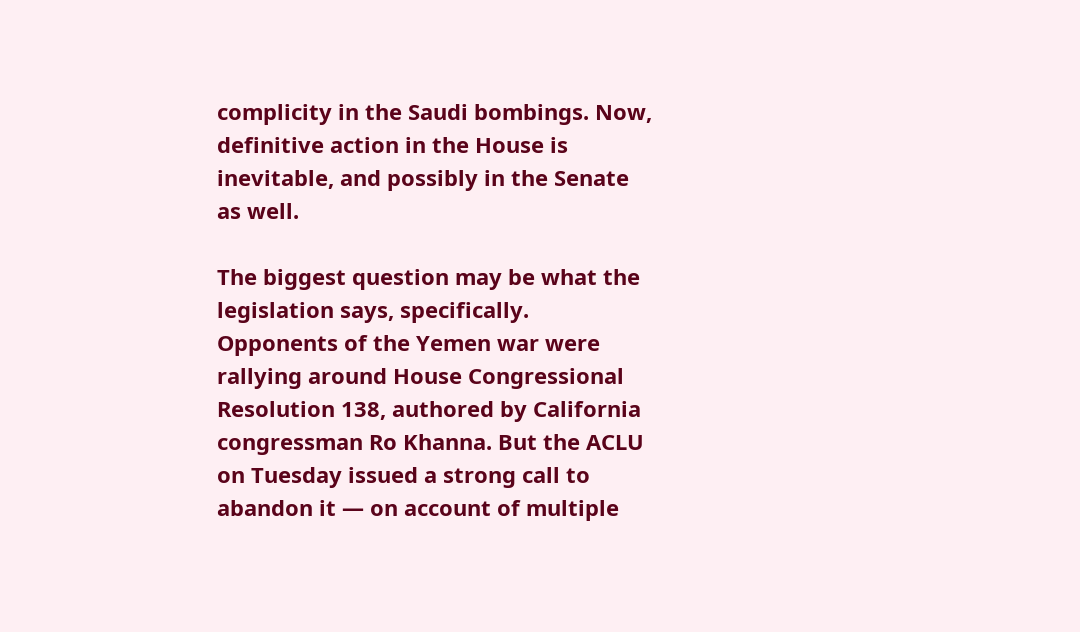complicity in the Saudi bombings. Now, definitive action in the House is inevitable, and possibly in the Senate as well.

The biggest question may be what the legislation says, specifically. Opponents of the Yemen war were rallying around House Congressional Resolution 138, authored by California congressman Ro Khanna. But the ACLU on Tuesday issued a strong call to abandon it — on account of multiple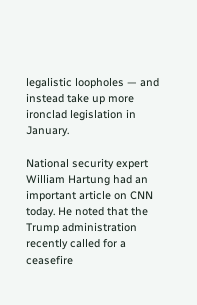legalistic loopholes — and instead take up more ironclad legislation in January.

National security expert William Hartung had an important article on CNN today. He noted that the Trump administration recently called for a ceasefire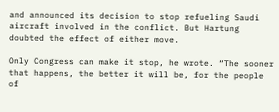and announced its decision to stop refueling Saudi aircraft involved in the conflict. But Hartung doubted the effect of either move.

Only Congress can make it stop, he wrote. “The sooner that happens, the better it will be, for the people of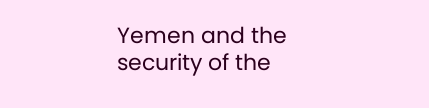Yemen and the security of the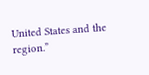United States and the region.”